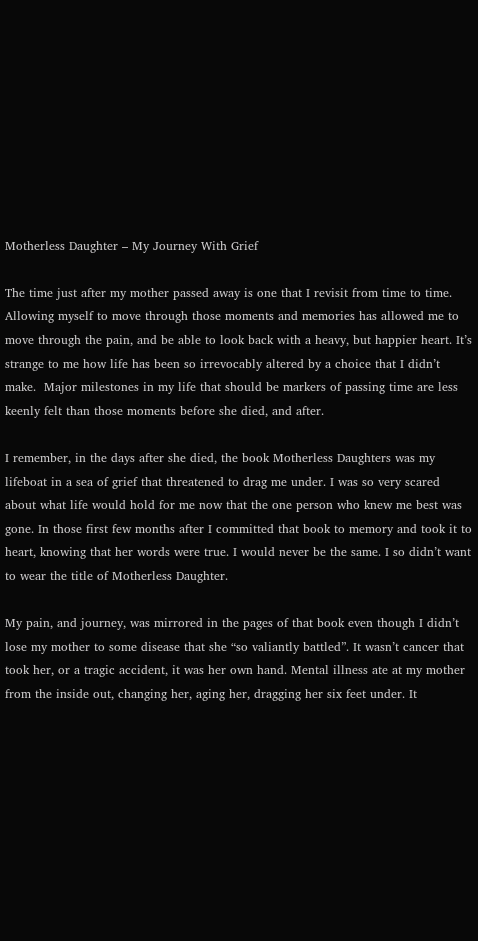Motherless Daughter – My Journey With Grief

The time just after my mother passed away is one that I revisit from time to time. Allowing myself to move through those moments and memories has allowed me to move through the pain, and be able to look back with a heavy, but happier heart. It’s strange to me how life has been so irrevocably altered by a choice that I didn’t make.  Major milestones in my life that should be markers of passing time are less keenly felt than those moments before she died, and after.

I remember, in the days after she died, the book Motherless Daughters was my lifeboat in a sea of grief that threatened to drag me under. I was so very scared about what life would hold for me now that the one person who knew me best was gone. In those first few months after I committed that book to memory and took it to heart, knowing that her words were true. I would never be the same. I so didn’t want to wear the title of Motherless Daughter.

My pain, and journey, was mirrored in the pages of that book even though I didn’t lose my mother to some disease that she “so valiantly battled”. It wasn’t cancer that took her, or a tragic accident, it was her own hand. Mental illness ate at my mother from the inside out, changing her, aging her, dragging her six feet under. It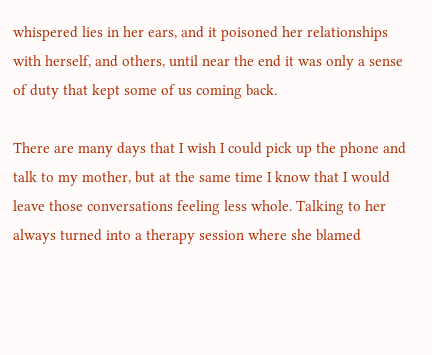whispered lies in her ears, and it poisoned her relationships with herself, and others, until near the end it was only a sense of duty that kept some of us coming back.

There are many days that I wish I could pick up the phone and talk to my mother, but at the same time I know that I would leave those conversations feeling less whole. Talking to her always turned into a therapy session where she blamed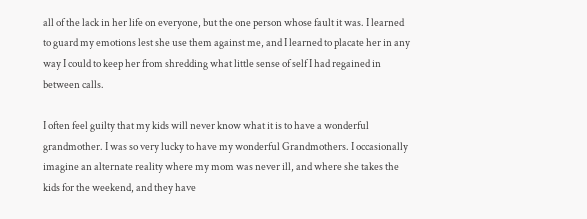all of the lack in her life on everyone, but the one person whose fault it was. I learned to guard my emotions lest she use them against me, and I learned to placate her in any way I could to keep her from shredding what little sense of self I had regained in between calls.

I often feel guilty that my kids will never know what it is to have a wonderful grandmother. I was so very lucky to have my wonderful Grandmothers. I occasionally imagine an alternate reality where my mom was never ill, and where she takes the kids for the weekend, and they have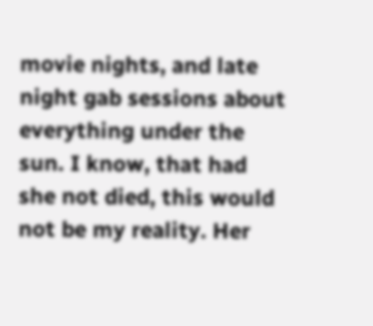movie nights, and late night gab sessions about everything under the sun. I know, that had she not died, this would not be my reality. Her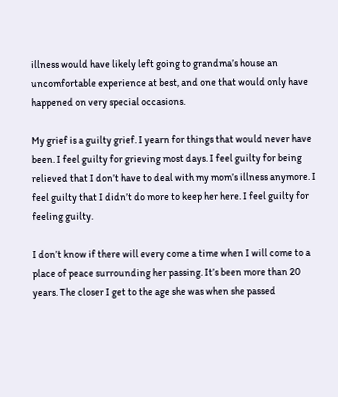illness would have likely left going to grandma’s house an uncomfortable experience at best, and one that would only have happened on very special occasions.

My grief is a guilty grief. I yearn for things that would never have been. I feel guilty for grieving most days. I feel guilty for being relieved that I don’t have to deal with my mom’s illness anymore. I feel guilty that I didn’t do more to keep her here. I feel guilty for feeling guilty.

I don’t know if there will every come a time when I will come to a place of peace surrounding her passing. It’s been more than 20 years. The closer I get to the age she was when she passed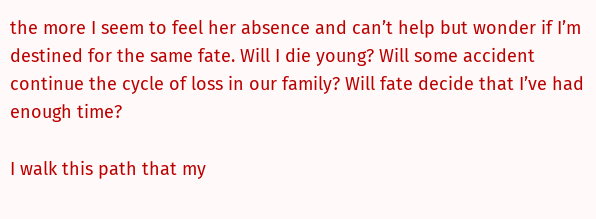the more I seem to feel her absence and can’t help but wonder if I’m destined for the same fate. Will I die young? Will some accident continue the cycle of loss in our family? Will fate decide that I’ve had enough time?

I walk this path that my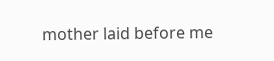mother laid before me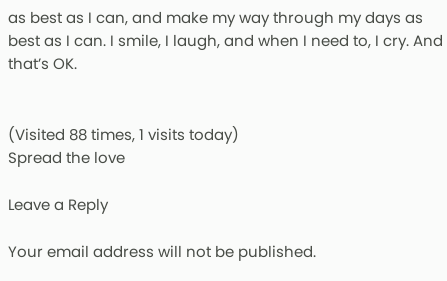as best as I can, and make my way through my days as best as I can. I smile, I laugh, and when I need to, I cry. And that’s OK.


(Visited 88 times, 1 visits today)
Spread the love

Leave a Reply

Your email address will not be published.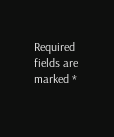Required fields are marked *